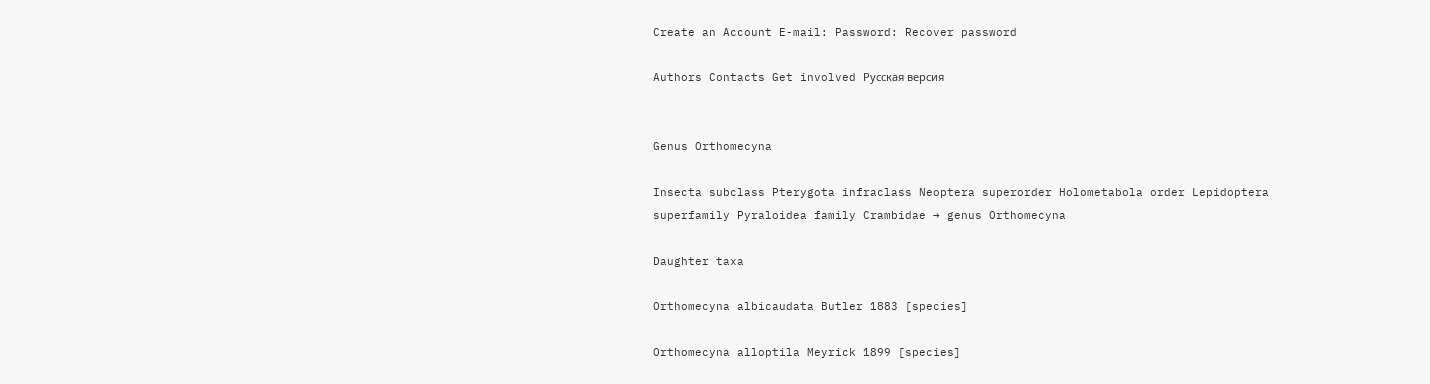Create an Account E-mail: Password: Recover password

Authors Contacts Get involved Русская версия


Genus Orthomecyna

Insecta subclass Pterygota infraclass Neoptera superorder Holometabola order Lepidoptera superfamily Pyraloidea family Crambidae → genus Orthomecyna

Daughter taxa

Orthomecyna albicaudata Butler 1883 [species]

Orthomecyna alloptila Meyrick 1899 [species]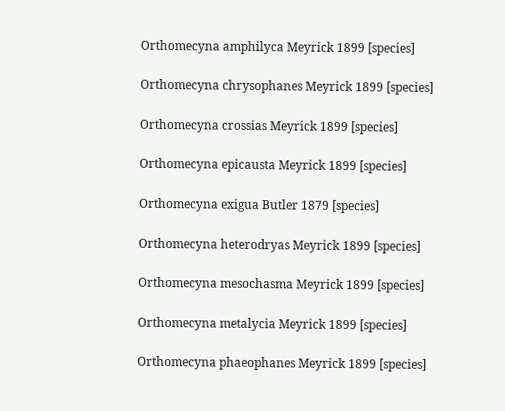Orthomecyna amphilyca Meyrick 1899 [species]

Orthomecyna chrysophanes Meyrick 1899 [species]

Orthomecyna crossias Meyrick 1899 [species]

Orthomecyna epicausta Meyrick 1899 [species]

Orthomecyna exigua Butler 1879 [species]

Orthomecyna heterodryas Meyrick 1899 [species]

Orthomecyna mesochasma Meyrick 1899 [species]

Orthomecyna metalycia Meyrick 1899 [species]

Orthomecyna phaeophanes Meyrick 1899 [species]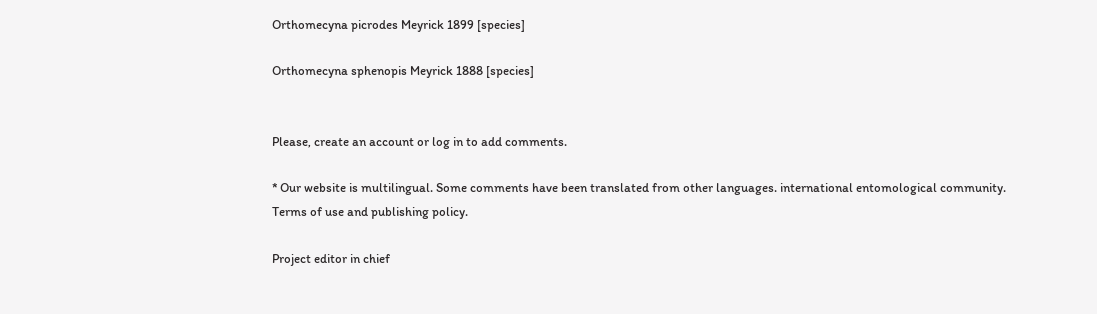Orthomecyna picrodes Meyrick 1899 [species]

Orthomecyna sphenopis Meyrick 1888 [species]


Please, create an account or log in to add comments.

* Our website is multilingual. Some comments have been translated from other languages. international entomological community. Terms of use and publishing policy.

Project editor in chief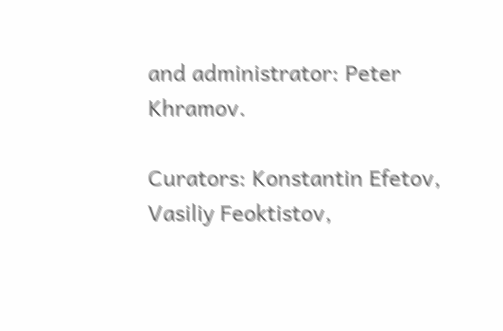and administrator: Peter Khramov.

Curators: Konstantin Efetov, Vasiliy Feoktistov,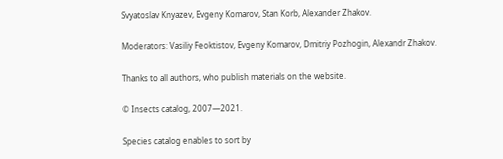Svyatoslav Knyazev, Evgeny Komarov, Stan Korb, Alexander Zhakov.

Moderators: Vasiliy Feoktistov, Evgeny Komarov, Dmitriy Pozhogin, Alexandr Zhakov.

Thanks to all authors, who publish materials on the website.

© Insects catalog, 2007—2021.

Species catalog enables to sort by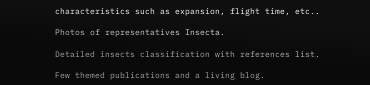characteristics such as expansion, flight time, etc..

Photos of representatives Insecta.

Detailed insects classification with references list.

Few themed publications and a living blog.